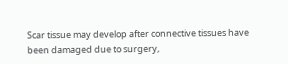Scar tissue may develop after connective tissues have been damaged due to surgery,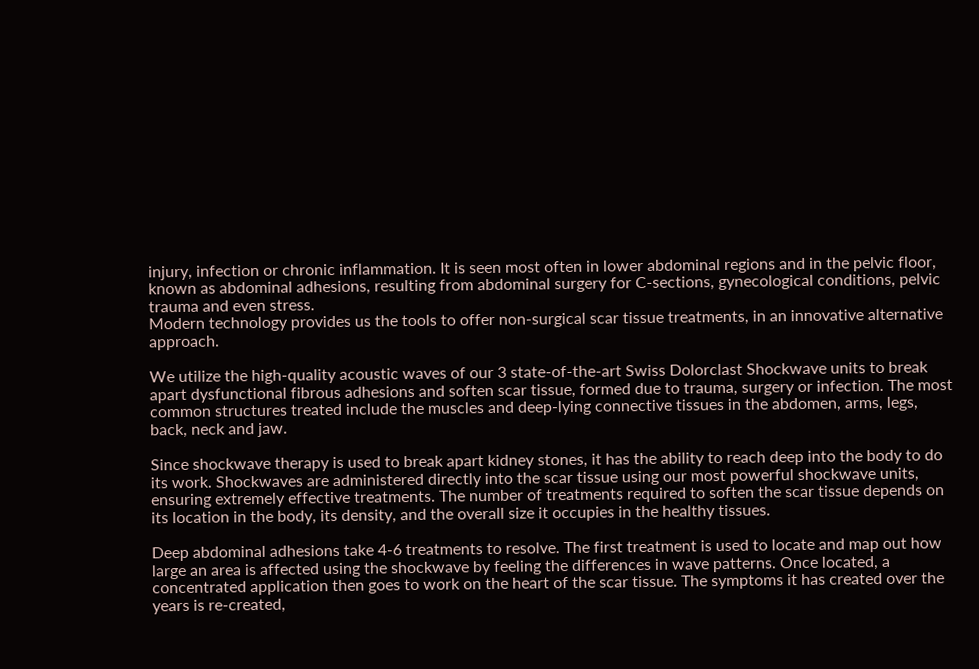injury, infection or chronic inflammation. It is seen most often in lower abdominal regions and in the pelvic floor, known as abdominal adhesions, resulting from abdominal surgery for C-sections, gynecological conditions, pelvic trauma and even stress.
Modern technology provides us the tools to offer non-surgical scar tissue treatments, in an innovative alternative approach.

We utilize the high-quality acoustic waves of our 3 state-of-the-art Swiss Dolorclast Shockwave units to break apart dysfunctional fibrous adhesions and soften scar tissue, formed due to trauma, surgery or infection. The most common structures treated include the muscles and deep-lying connective tissues in the abdomen, arms, legs, back, neck and jaw.

Since shockwave therapy is used to break apart kidney stones, it has the ability to reach deep into the body to do its work. Shockwaves are administered directly into the scar tissue using our most powerful shockwave units, ensuring extremely effective treatments. The number of treatments required to soften the scar tissue depends on its location in the body, its density, and the overall size it occupies in the healthy tissues.

Deep abdominal adhesions take 4-6 treatments to resolve. The first treatment is used to locate and map out how large an area is affected using the shockwave by feeling the differences in wave patterns. Once located, a concentrated application then goes to work on the heart of the scar tissue. The symptoms it has created over the years is re-created,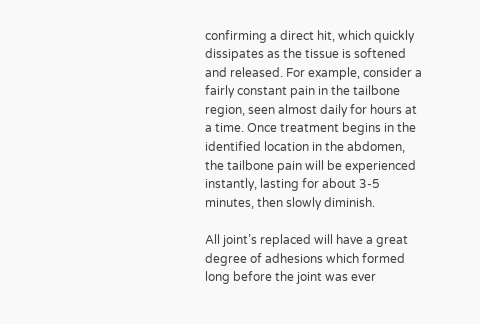confirming a direct hit, which quickly dissipates as the tissue is softened and released. For example, consider a fairly constant pain in the tailbone region, seen almost daily for hours at a time. Once treatment begins in the identified location in the abdomen, the tailbone pain will be experienced instantly, lasting for about 3-5 minutes, then slowly diminish.

All joint’s replaced will have a great degree of adhesions which formed long before the joint was ever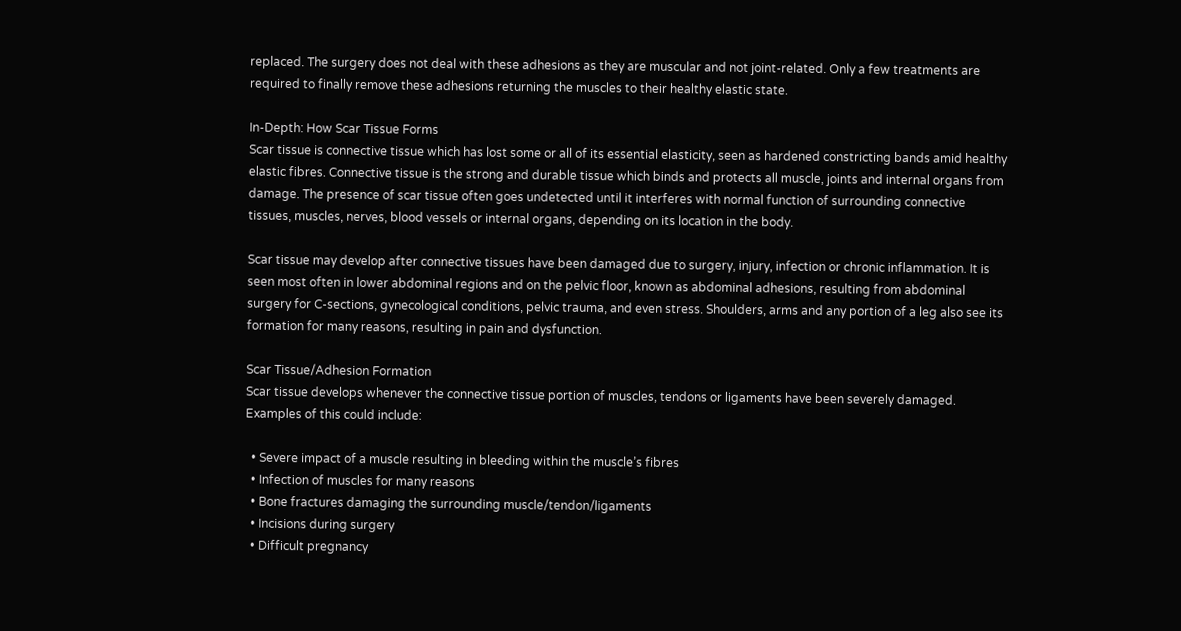replaced. The surgery does not deal with these adhesions as they are muscular and not joint-related. Only a few treatments are required to finally remove these adhesions returning the muscles to their healthy elastic state.

In-Depth: How Scar Tissue Forms
Scar tissue is connective tissue which has lost some or all of its essential elasticity, seen as hardened constricting bands amid healthy elastic fibres. Connective tissue is the strong and durable tissue which binds and protects all muscle, joints and internal organs from damage. The presence of scar tissue often goes undetected until it interferes with normal function of surrounding connective tissues, muscles, nerves, blood vessels or internal organs, depending on its location in the body.

Scar tissue may develop after connective tissues have been damaged due to surgery, injury, infection or chronic inflammation. It is seen most often in lower abdominal regions and on the pelvic floor, known as abdominal adhesions, resulting from abdominal surgery for C-sections, gynecological conditions, pelvic trauma, and even stress. Shoulders, arms and any portion of a leg also see its formation for many reasons, resulting in pain and dysfunction.

Scar Tissue/Adhesion Formation
Scar tissue develops whenever the connective tissue portion of muscles, tendons or ligaments have been severely damaged. Examples of this could include:

  • Severe impact of a muscle resulting in bleeding within the muscle’s fibres
  • Infection of muscles for many reasons
  • Bone fractures damaging the surrounding muscle/tendon/ligaments
  • Incisions during surgery
  • Difficult pregnancy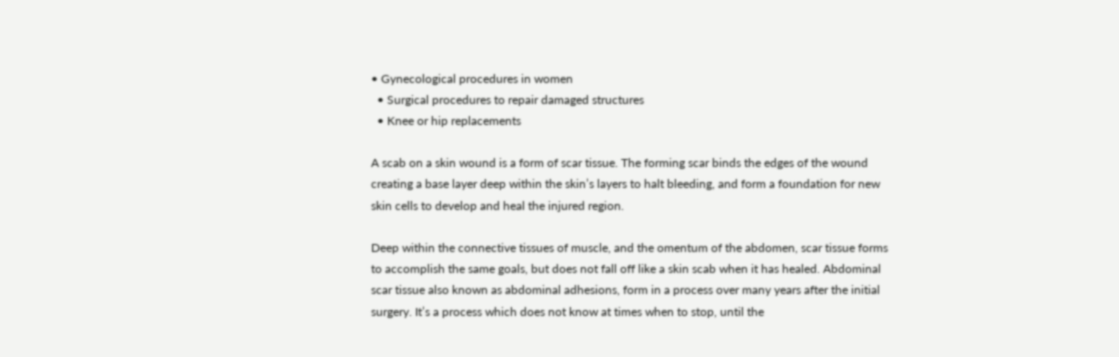• Gynecological procedures in women
  • Surgical procedures to repair damaged structures
  • Knee or hip replacements

A scab on a skin wound is a form of scar tissue. The forming scar binds the edges of the wound creating a base layer deep within the skin’s layers to halt bleeding, and form a foundation for new skin cells to develop and heal the injured region.

Deep within the connective tissues of muscle, and the omentum of the abdomen, scar tissue forms to accomplish the same goals, but does not fall off like a skin scab when it has healed. Abdominal scar tissue also known as abdominal adhesions, form in a process over many years after the initial surgery. It’s a process which does not know at times when to stop, until the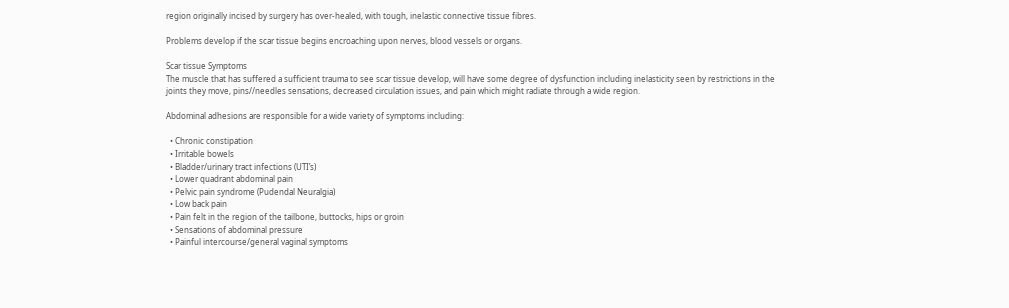region originally incised by surgery has over-healed, with tough, inelastic connective tissue fibres.

Problems develop if the scar tissue begins encroaching upon nerves, blood vessels or organs.

Scar tissue Symptoms
The muscle that has suffered a sufficient trauma to see scar tissue develop, will have some degree of dysfunction including inelasticity seen by restrictions in the joints they move, pins//needles sensations, decreased circulation issues, and pain which might radiate through a wide region.

Abdominal adhesions are responsible for a wide variety of symptoms including:

  • Chronic constipation
  • Irritable bowels
  • Bladder/urinary tract infections (UTI’s)
  • Lower quadrant abdominal pain
  • Pelvic pain syndrome (Pudendal Neuralgia)
  • Low back pain
  • Pain felt in the region of the tailbone, buttocks, hips or groin
  • Sensations of abdominal pressure
  • Painful intercourse/general vaginal symptoms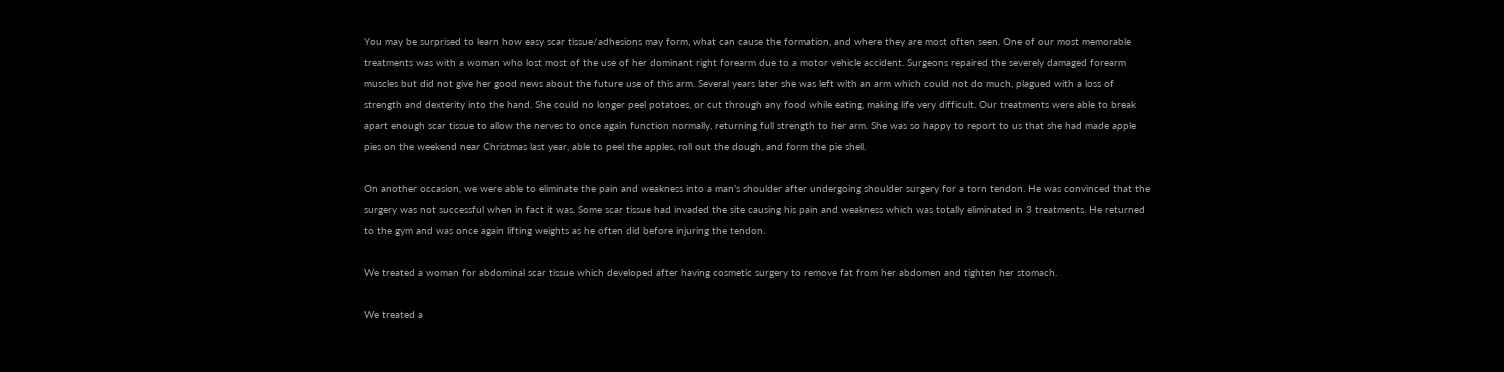You may be surprised to learn how easy scar tissue/adhesions may form, what can cause the formation, and where they are most often seen. One of our most memorable treatments was with a woman who lost most of the use of her dominant right forearm due to a motor vehicle accident. Surgeons repaired the severely damaged forearm muscles but did not give her good news about the future use of this arm. Several years later she was left with an arm which could not do much, plagued with a loss of strength and dexterity into the hand. She could no longer peel potatoes, or cut through any food while eating, making life very difficult. Our treatments were able to break apart enough scar tissue to allow the nerves to once again function normally, returning full strength to her arm. She was so happy to report to us that she had made apple pies on the weekend near Christmas last year, able to peel the apples, roll out the dough, and form the pie shell.

On another occasion, we were able to eliminate the pain and weakness into a man’s shoulder after undergoing shoulder surgery for a torn tendon. He was convinced that the surgery was not successful when in fact it was. Some scar tissue had invaded the site causing his pain and weakness which was totally eliminated in 3 treatments. He returned to the gym and was once again lifting weights as he often did before injuring the tendon.

We treated a woman for abdominal scar tissue which developed after having cosmetic surgery to remove fat from her abdomen and tighten her stomach.

We treated a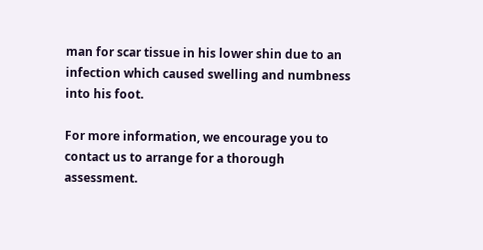man for scar tissue in his lower shin due to an infection which caused swelling and numbness into his foot.

For more information, we encourage you to contact us to arrange for a thorough assessment.